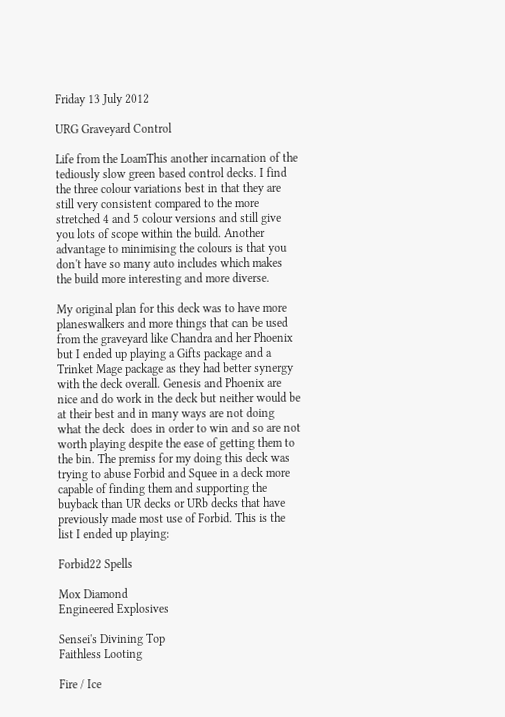Friday 13 July 2012

URG Graveyard Control

Life from the LoamThis another incarnation of the tediously slow green based control decks. I find the three colour variations best in that they are still very consistent compared to the more stretched 4 and 5 colour versions and still give you lots of scope within the build. Another advantage to minimising the colours is that you don't have so many auto includes which makes the build more interesting and more diverse.

My original plan for this deck was to have more planeswalkers and more things that can be used from the graveyard like Chandra and her Phoenix but I ended up playing a Gifts package and a Trinket Mage package as they had better synergy with the deck overall. Genesis and Phoenix are nice and do work in the deck but neither would be at their best and in many ways are not doing what the deck  does in order to win and so are not worth playing despite the ease of getting them to the bin. The premiss for my doing this deck was trying to abuse Forbid and Squee in a deck more capable of finding them and supporting the buyback than UR decks or URb decks that have previously made most use of Forbid. This is the list I ended up playing:

Forbid22 Spells

Mox Diamond
Engineered Explosives

Sensei's Divining Top
Faithless Looting

Fire / Ice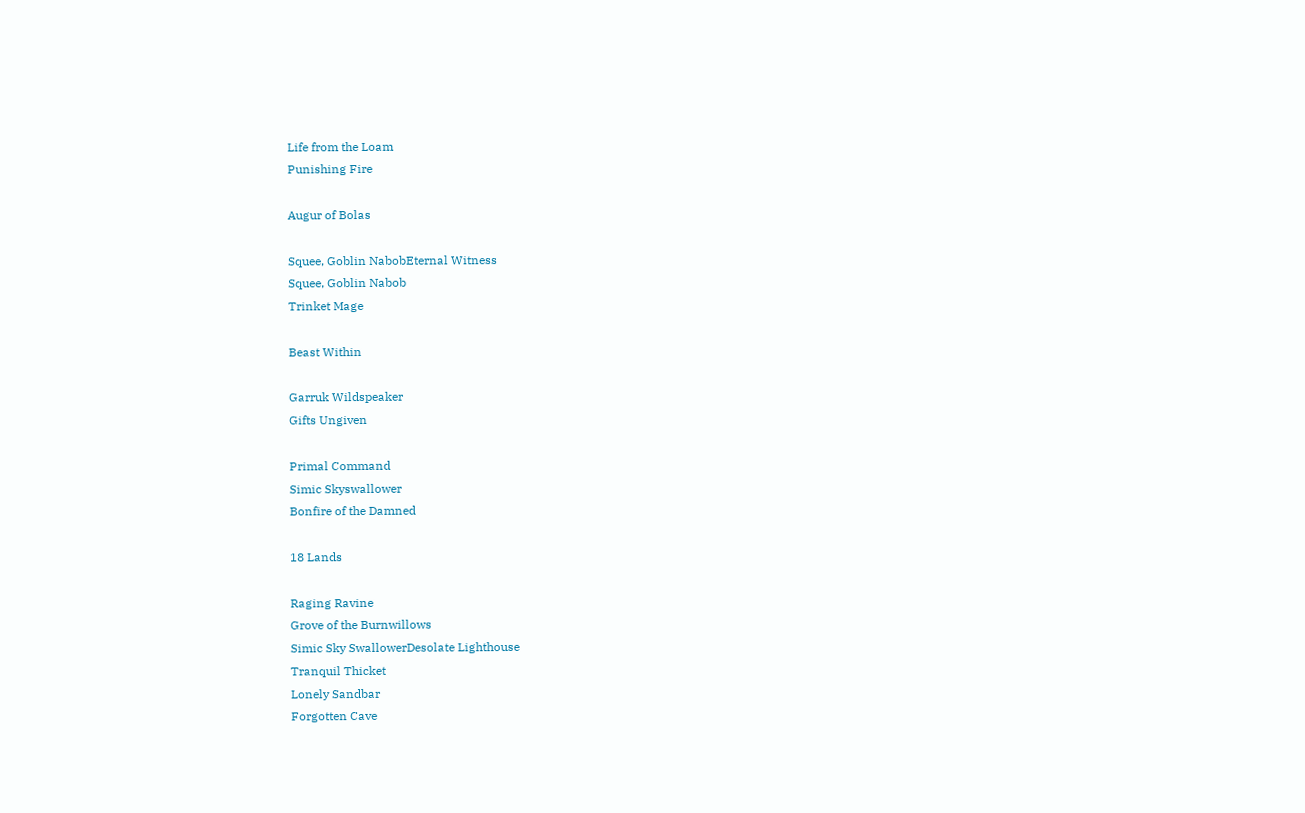Life from the Loam
Punishing Fire

Augur of Bolas

Squee, Goblin NabobEternal Witness
Squee, Goblin Nabob
Trinket Mage

Beast Within

Garruk Wildspeaker
Gifts Ungiven

Primal Command
Simic Skyswallower
Bonfire of the Damned

18 Lands

Raging Ravine
Grove of the Burnwillows
Simic Sky SwallowerDesolate Lighthouse
Tranquil Thicket
Lonely Sandbar
Forgotten Cave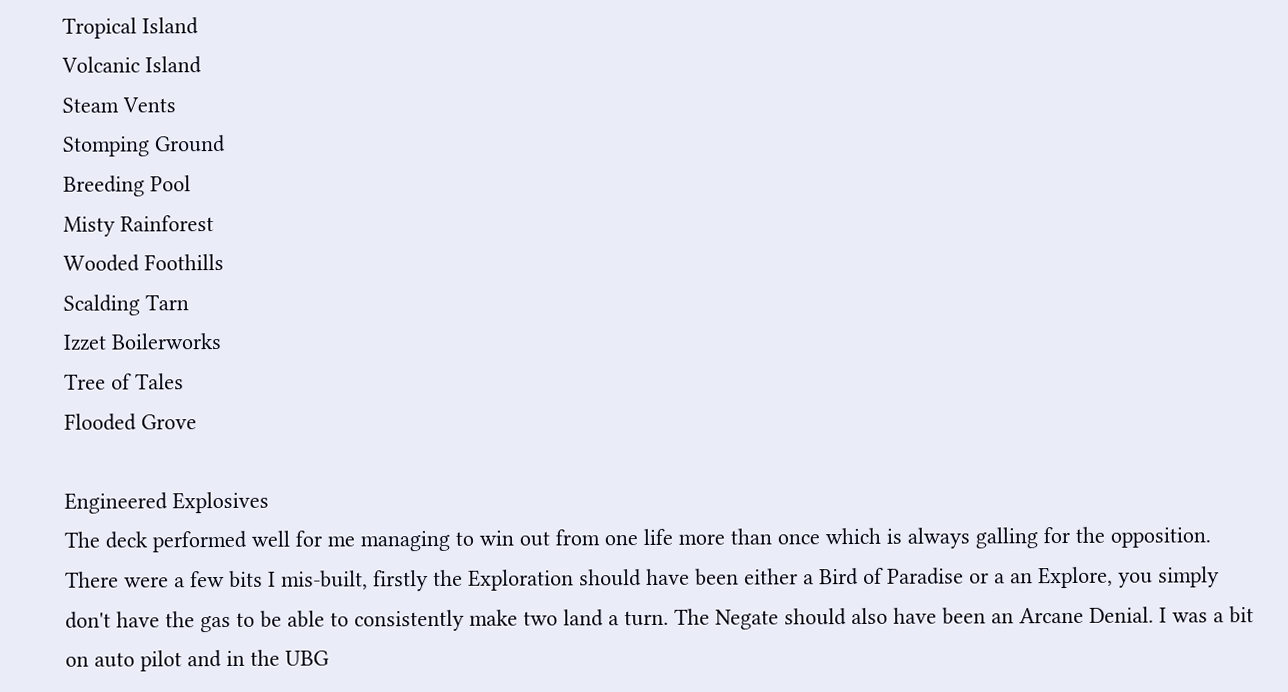Tropical Island
Volcanic Island
Steam Vents
Stomping Ground
Breeding Pool
Misty Rainforest
Wooded Foothills
Scalding Tarn
Izzet Boilerworks
Tree of Tales
Flooded Grove

Engineered Explosives
The deck performed well for me managing to win out from one life more than once which is always galling for the opposition. There were a few bits I mis-built, firstly the Exploration should have been either a Bird of Paradise or a an Explore, you simply don't have the gas to be able to consistently make two land a turn. The Negate should also have been an Arcane Denial. I was a bit on auto pilot and in the UBG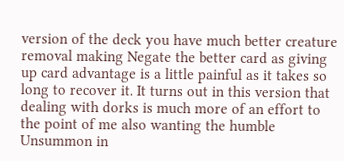version of the deck you have much better creature removal making Negate the better card as giving up card advantage is a little painful as it takes so long to recover it. It turns out in this version that dealing with dorks is much more of an effort to the point of me also wanting the humble Unsummon in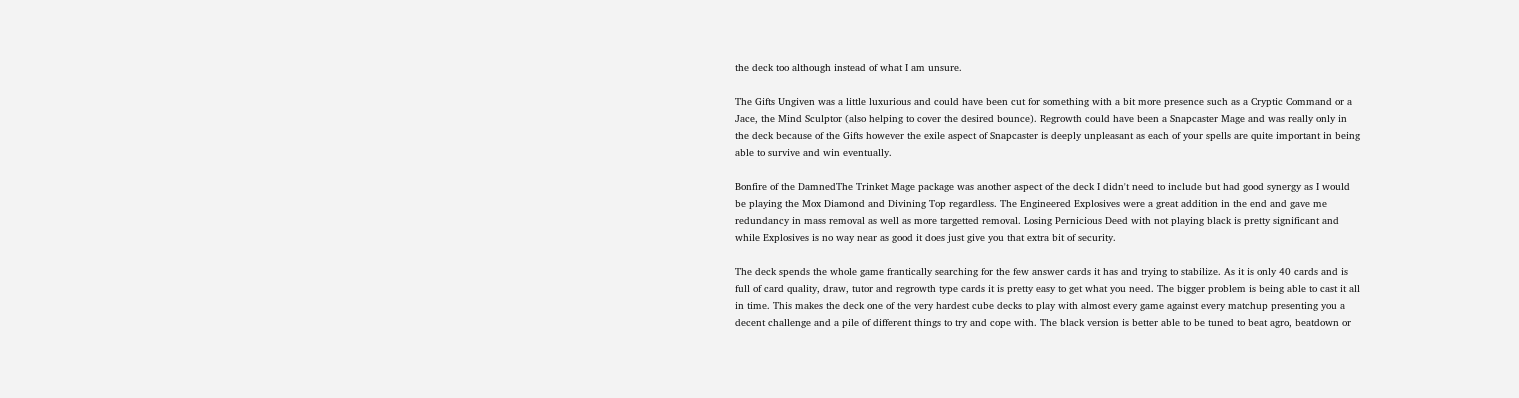the deck too although instead of what I am unsure.

The Gifts Ungiven was a little luxurious and could have been cut for something with a bit more presence such as a Cryptic Command or a Jace, the Mind Sculptor (also helping to cover the desired bounce). Regrowth could have been a Snapcaster Mage and was really only in the deck because of the Gifts however the exile aspect of Snapcaster is deeply unpleasant as each of your spells are quite important in being able to survive and win eventually.

Bonfire of the DamnedThe Trinket Mage package was another aspect of the deck I didn't need to include but had good synergy as I would be playing the Mox Diamond and Divining Top regardless. The Engineered Explosives were a great addition in the end and gave me redundancy in mass removal as well as more targetted removal. Losing Pernicious Deed with not playing black is pretty significant and while Explosives is no way near as good it does just give you that extra bit of security.

The deck spends the whole game frantically searching for the few answer cards it has and trying to stabilize. As it is only 40 cards and is full of card quality, draw, tutor and regrowth type cards it is pretty easy to get what you need. The bigger problem is being able to cast it all in time. This makes the deck one of the very hardest cube decks to play with almost every game against every matchup presenting you a decent challenge and a pile of different things to try and cope with. The black version is better able to be tuned to beat agro, beatdown or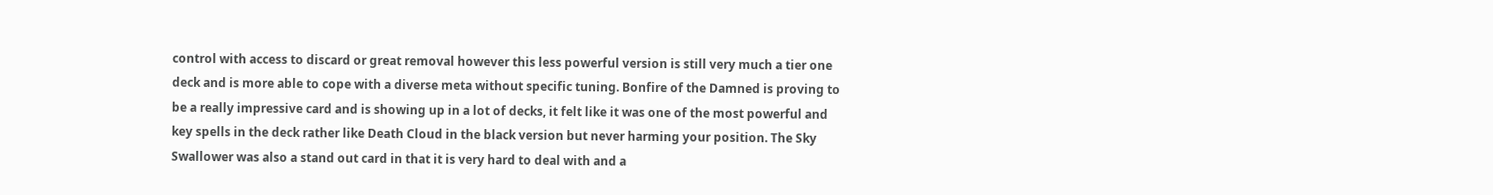control with access to discard or great removal however this less powerful version is still very much a tier one deck and is more able to cope with a diverse meta without specific tuning. Bonfire of the Damned is proving to be a really impressive card and is showing up in a lot of decks, it felt like it was one of the most powerful and key spells in the deck rather like Death Cloud in the black version but never harming your position. The Sky Swallower was also a stand out card in that it is very hard to deal with and a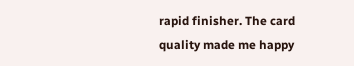rapid finisher. The card quality made me happy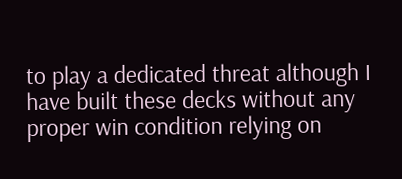to play a dedicated threat although I have built these decks without any proper win condition relying on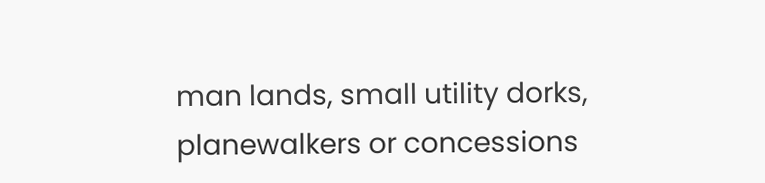man lands, small utility dorks, planewalkers or concessions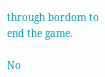through bordom to end the game.

No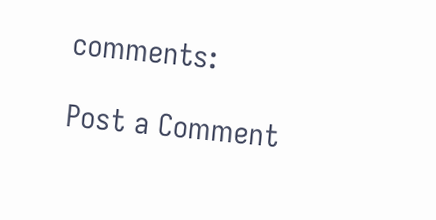comments:

Post a Comment